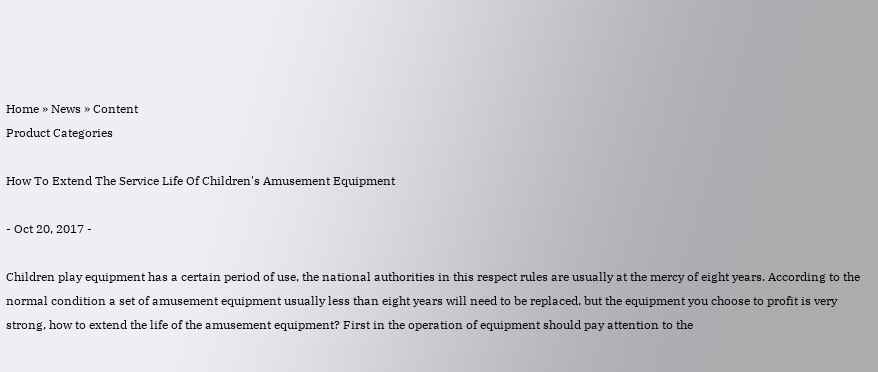Home » News » Content
Product Categories

How To Extend The Service Life Of Children's Amusement Equipment

- Oct 20, 2017 -

Children play equipment has a certain period of use, the national authorities in this respect rules are usually at the mercy of eight years. According to the normal condition a set of amusement equipment usually less than eight years will need to be replaced, but the equipment you choose to profit is very strong, how to extend the life of the amusement equipment? First in the operation of equipment should pay attention to the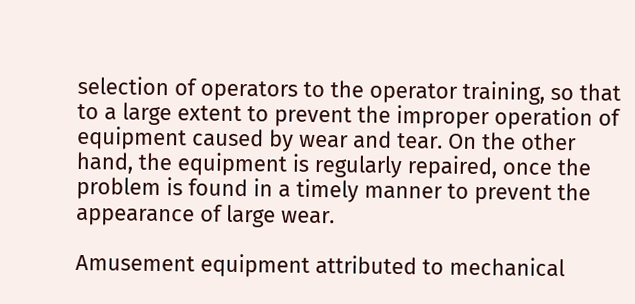selection of operators to the operator training, so that to a large extent to prevent the improper operation of equipment caused by wear and tear. On the other hand, the equipment is regularly repaired, once the problem is found in a timely manner to prevent the appearance of large wear.

Amusement equipment attributed to mechanical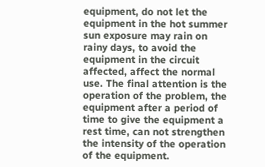equipment, do not let the equipment in the hot summer sun exposure may rain on rainy days, to avoid the equipment in the circuit affected, affect the normal use. The final attention is the operation of the problem, the equipment after a period of time to give the equipment a rest time, can not strengthen the intensity of the operation of the equipment.